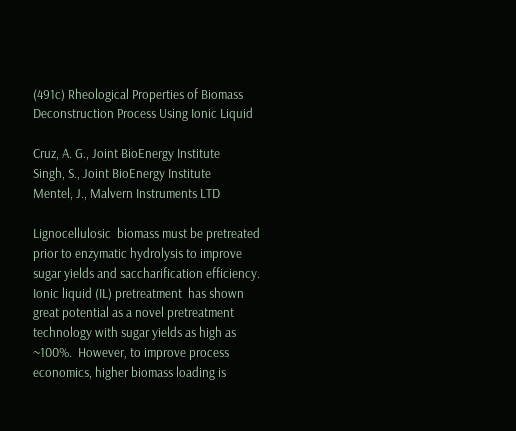(491c) Rheological Properties of Biomass Deconstruction Process Using Ionic Liquid

Cruz, A. G., Joint BioEnergy Institute
Singh, S., Joint BioEnergy Institute
Mentel, J., Malvern Instruments LTD

Lignocellulosic  biomass must be pretreated  prior to enzymatic hydrolysis to improve sugar yields and saccharification efficiency.  Ionic liquid (IL) pretreatment  has shown great potential as a novel pretreatment technology with sugar yields as high as ~100%.  However, to improve process economics, higher biomass loading is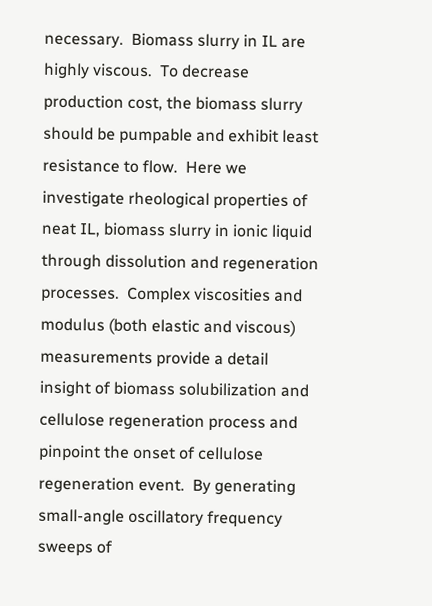necessary.  Biomass slurry in IL are highly viscous.  To decrease production cost, the biomass slurry should be pumpable and exhibit least resistance to flow.  Here we investigate rheological properties of neat IL, biomass slurry in ionic liquid through dissolution and regeneration processes.  Complex viscosities and modulus (both elastic and viscous) measurements provide a detail insight of biomass solubilization and cellulose regeneration process and pinpoint the onset of cellulose regeneration event.  By generating small-angle oscillatory frequency sweeps of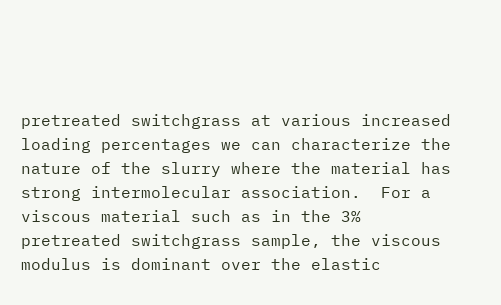pretreated switchgrass at various increased loading percentages we can characterize the nature of the slurry where the material has strong intermolecular association.  For a viscous material such as in the 3% pretreated switchgrass sample, the viscous modulus is dominant over the elastic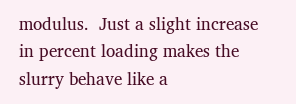modulus.  Just a slight increase in percent loading makes the slurry behave like a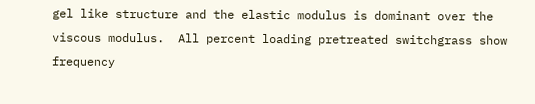gel like structure and the elastic modulus is dominant over the viscous modulus.  All percent loading pretreated switchgrass show frequency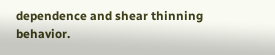dependence and shear thinning behavior.